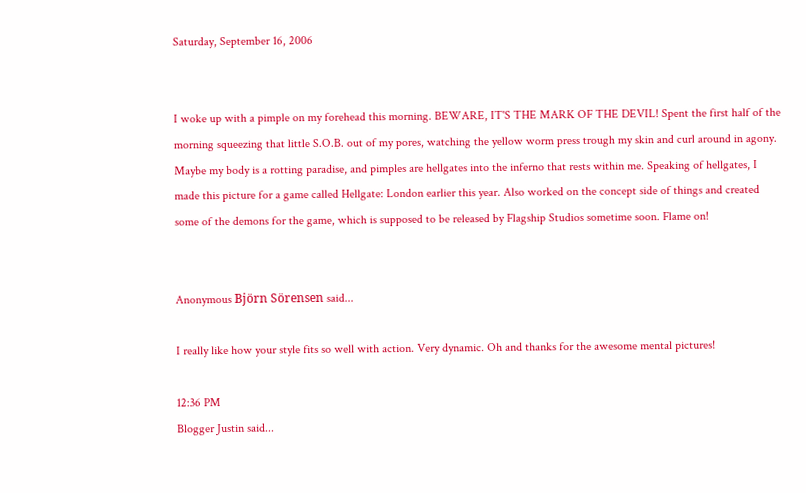Saturday, September 16, 2006


I woke up with a pimple on my forehead this morning. BEWARE, IT'S THE MARK OF THE DEVIL! Spent the first half of the morning squeezing that little S.O.B. out of my pores, watching the yellow worm press trough my skin and curl around in agony. Maybe my body is a rotting paradise, and pimples are hellgates into the inferno that rests within me. Speaking of hellgates, I made this picture for a game called Hellgate: London earlier this year. Also worked on the concept side of things and created some of the demons for the game, which is supposed to be released by Flagship Studios sometime soon. Flame on!


Anonymous Björn Sörensen said...

I really like how your style fits so well with action. Very dynamic. Oh and thanks for the awesome mental pictures!

12:36 PM
Blogger Justin said...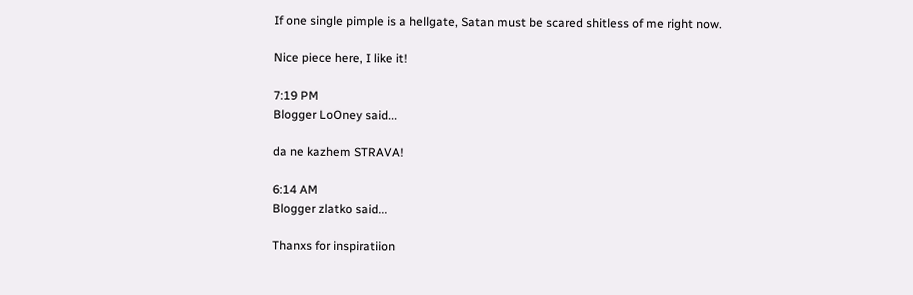If one single pimple is a hellgate, Satan must be scared shitless of me right now.

Nice piece here, I like it!

7:19 PM
Blogger LoOney said...

da ne kazhem STRAVA!

6:14 AM
Blogger zlatko said...

Thanxs for inspiratiion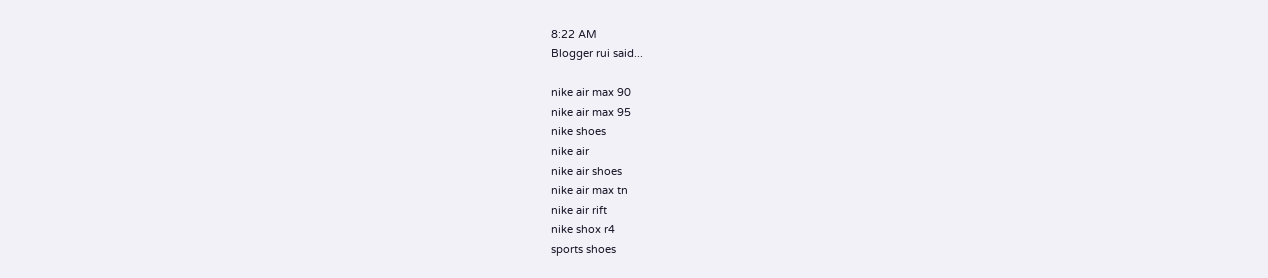8:22 AM
Blogger rui said...

nike air max 90
nike air max 95
nike shoes
nike air
nike air shoes
nike air max tn
nike air rift
nike shox r4
sports shoes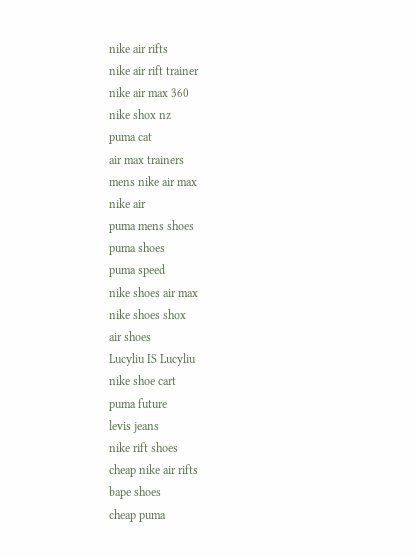nike air rifts
nike air rift trainer
nike air max 360
nike shox nz
puma cat
air max trainers
mens nike air max
nike air
puma mens shoes
puma shoes
puma speed
nike shoes air max
nike shoes shox
air shoes
Lucyliu IS Lucyliu
nike shoe cart
puma future
levis jeans
nike rift shoes
cheap nike air rifts
bape shoes
cheap puma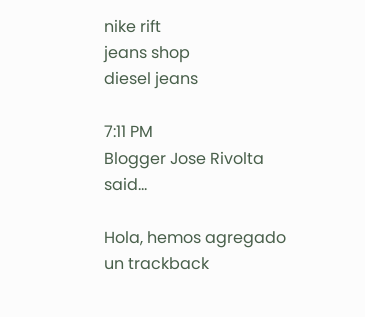nike rift
jeans shop
diesel jeans

7:11 PM
Blogger Jose Rivolta said...

Hola, hemos agregado un trackback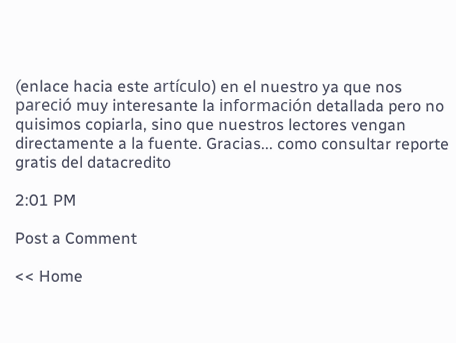(enlace hacia este artículo) en el nuestro ya que nos pareció muy interesante la información detallada pero no quisimos copiarla, sino que nuestros lectores vengan directamente a la fuente. Gracias... como consultar reporte gratis del datacredito

2:01 PM

Post a Comment

<< Home